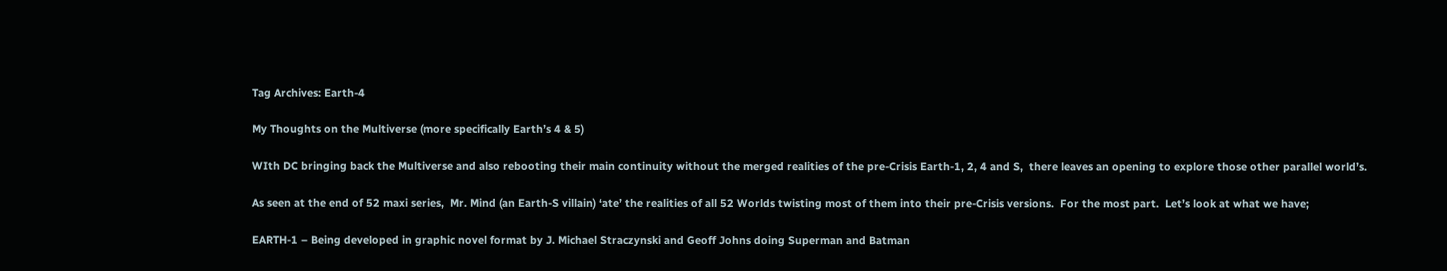Tag Archives: Earth-4

My Thoughts on the Multiverse (more specifically Earth’s 4 & 5)

WIth DC bringing back the Multiverse and also rebooting their main continuity without the merged realities of the pre-Crisis Earth-1, 2, 4 and S,  there leaves an opening to explore those other parallel world’s.

As seen at the end of 52 maxi series,  Mr. Mind (an Earth-S villain) ‘ate’ the realities of all 52 Worlds twisting most of them into their pre-Crisis versions.  For the most part.  Let’s look at what we have;

EARTH-1 – Being developed in graphic novel format by J. Michael Straczynski and Geoff Johns doing Superman and Batman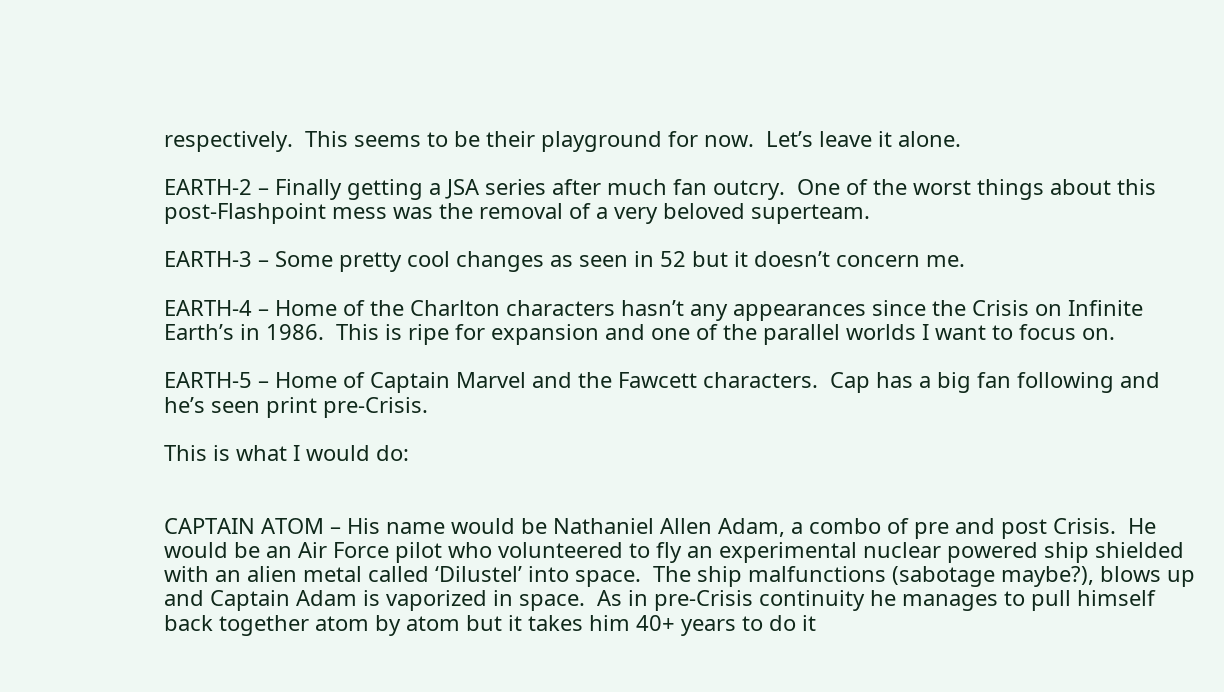respectively.  This seems to be their playground for now.  Let’s leave it alone.

EARTH-2 – Finally getting a JSA series after much fan outcry.  One of the worst things about this post-Flashpoint mess was the removal of a very beloved superteam.

EARTH-3 – Some pretty cool changes as seen in 52 but it doesn’t concern me.

EARTH-4 – Home of the Charlton characters hasn’t any appearances since the Crisis on Infinite Earth’s in 1986.  This is ripe for expansion and one of the parallel worlds I want to focus on.

EARTH-5 – Home of Captain Marvel and the Fawcett characters.  Cap has a big fan following and he’s seen print pre-Crisis.

This is what I would do:


CAPTAIN ATOM – His name would be Nathaniel Allen Adam, a combo of pre and post Crisis.  He would be an Air Force pilot who volunteered to fly an experimental nuclear powered ship shielded with an alien metal called ‘Dilustel’ into space.  The ship malfunctions (sabotage maybe?), blows up and Captain Adam is vaporized in space.  As in pre-Crisis continuity he manages to pull himself back together atom by atom but it takes him 40+ years to do it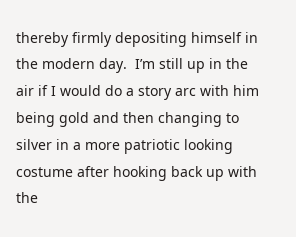thereby firmly depositing himself in the modern day.  I’m still up in the air if I would do a story arc with him being gold and then changing to silver in a more patriotic looking costume after hooking back up with the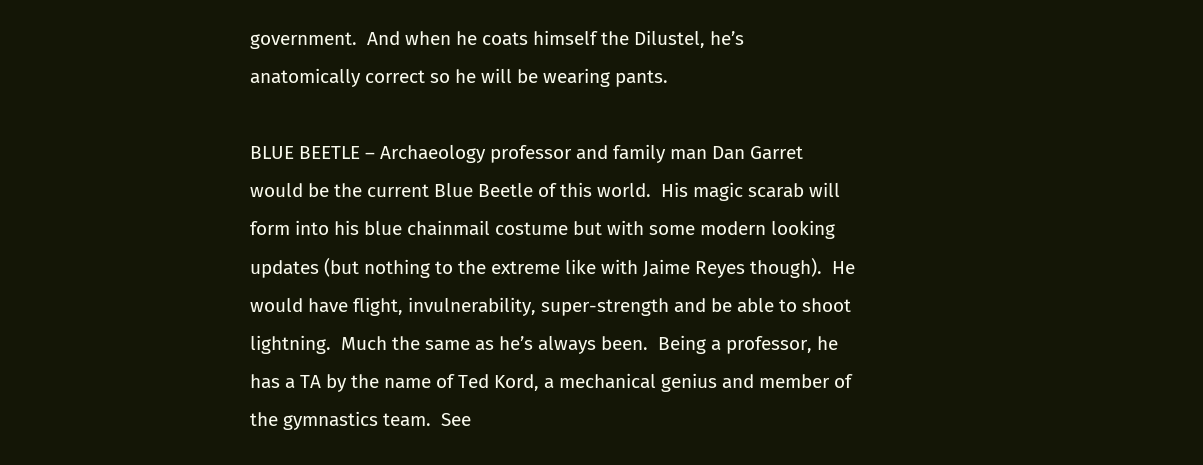government.  And when he coats himself the Dilustel, he’s anatomically correct so he will be wearing pants.

BLUE BEETLE – Archaeology professor and family man Dan Garret would be the current Blue Beetle of this world.  His magic scarab will form into his blue chainmail costume but with some modern looking updates (but nothing to the extreme like with Jaime Reyes though).  He would have flight, invulnerability, super-strength and be able to shoot lightning.  Much the same as he’s always been.  Being a professor, he has a TA by the name of Ted Kord, a mechanical genius and member of the gymnastics team.  See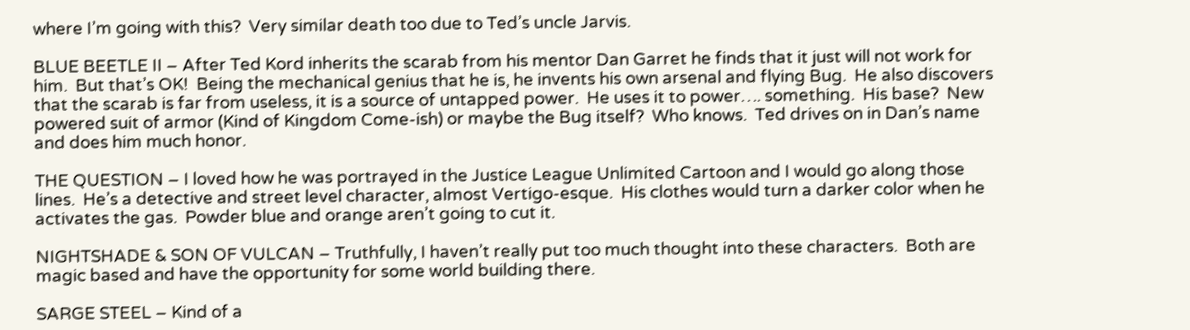where I’m going with this?  Very similar death too due to Ted’s uncle Jarvis.

BLUE BEETLE II – After Ted Kord inherits the scarab from his mentor Dan Garret he finds that it just will not work for him.  But that’s OK!  Being the mechanical genius that he is, he invents his own arsenal and flying Bug.  He also discovers that the scarab is far from useless, it is a source of untapped power.  He uses it to power…. something.  His base?  New powered suit of armor (Kind of Kingdom Come-ish) or maybe the Bug itself?  Who knows.  Ted drives on in Dan’s name and does him much honor.

THE QUESTION – I loved how he was portrayed in the Justice League Unlimited Cartoon and I would go along those lines.  He’s a detective and street level character, almost Vertigo-esque.  His clothes would turn a darker color when he activates the gas.  Powder blue and orange aren’t going to cut it.

NIGHTSHADE & SON OF VULCAN – Truthfully, I haven’t really put too much thought into these characters.  Both are magic based and have the opportunity for some world building there.

SARGE STEEL – Kind of a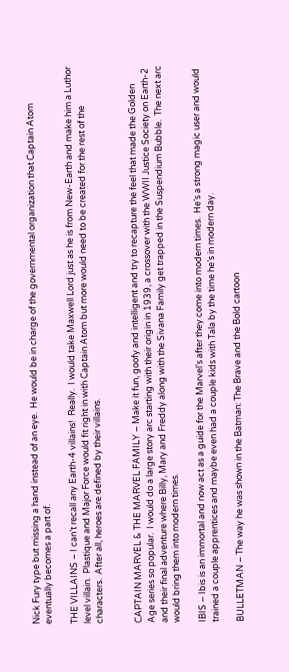Nick Fury type but missing a hand instead of an eye.  He would be in charge of the governmental organization that Captain Atom eventually becomes a part of.

THE VILLAINS – I can’t recall any Earth-4 villains!  Really.  I would take Maxwell Lord just as he is from New-Earth and make him a Luthor level villain.  Plastique and Major Force would fit right in with Captain Atom but more would need to be created for the rest of the characters.  After all, heroes are defined by their villains.


CAPTAIN MARVEL & THE MARVEL FAMILY – Make it fun, goofy and intelligent and try to recapture the feel that made the Golden Age series so popular.  I would do a large story arc starting with their origin in 1939, a crossover with the WWII Justice Society on Earth-2 and their final adventure where Billy, Mary and Freddy along with the Sivana Family get trapped in the Suspendium Bubble.  The next arc would bring them into modern times.

IBIS – Ibis is an immortal and now act as a guide for the Marvel’s after they come into modern times.  He’s a strong magic user and would trained a couple apprentices and maybe even had a couple kids with Tala by the time he’s in modern day.

BULLETMAN – The way he was shown in the Batman: The Brave and the Bold cartoon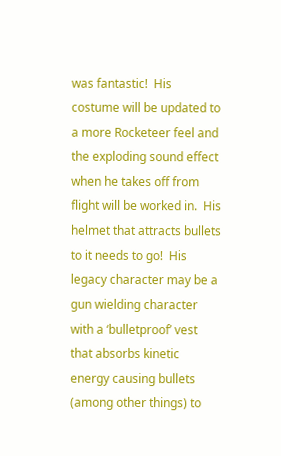was fantastic!  His costume will be updated to a more Rocketeer feel and the exploding sound effect when he takes off from flight will be worked in.  His helmet that attracts bullets to it needs to go!  His legacy character may be a gun wielding character with a ‘bulletproof’ vest that absorbs kinetic energy causing bullets (among other things) to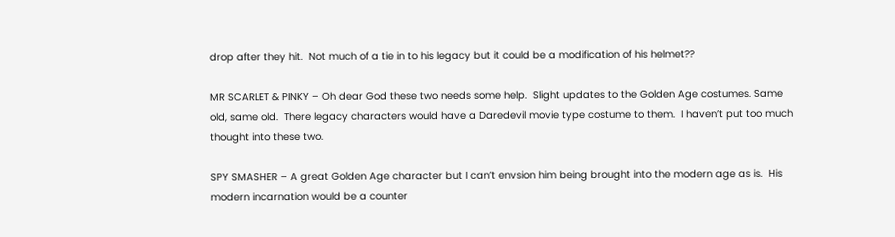drop after they hit.  Not much of a tie in to his legacy but it could be a modification of his helmet??

MR SCARLET & PINKY – Oh dear God these two needs some help.  Slight updates to the Golden Age costumes. Same old, same old.  There legacy characters would have a Daredevil movie type costume to them.  I haven’t put too much thought into these two.

SPY SMASHER – A great Golden Age character but I can’t envsion him being brought into the modern age as is.  His modern incarnation would be a counter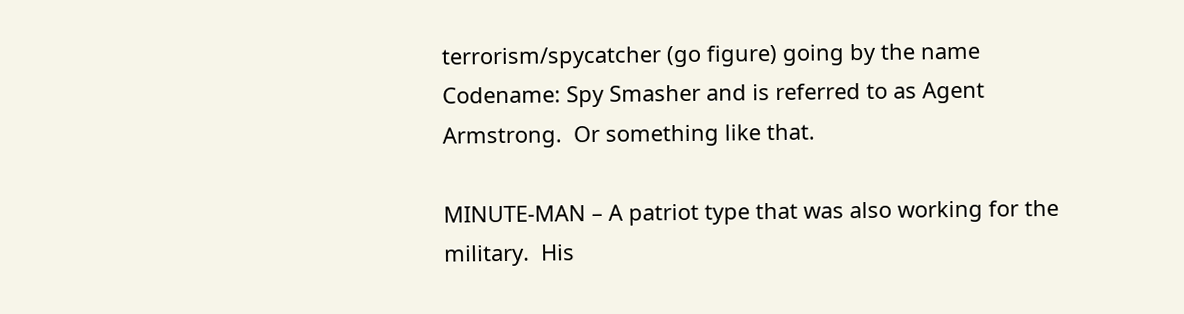terrorism/spycatcher (go figure) going by the name Codename: Spy Smasher and is referred to as Agent Armstrong.  Or something like that.

MINUTE-MAN – A patriot type that was also working for the military.  His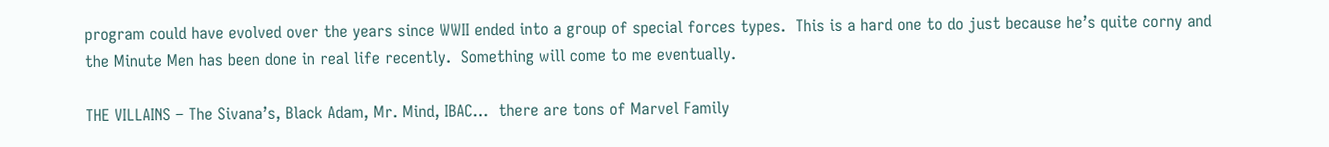program could have evolved over the years since WWII ended into a group of special forces types.  This is a hard one to do just because he’s quite corny and the Minute Men has been done in real life recently.  Something will come to me eventually.

THE VILLAINS – The Sivana’s, Black Adam, Mr. Mind, IBAC…  there are tons of Marvel Family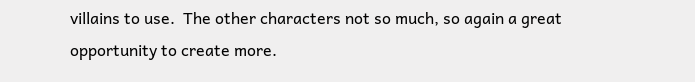villains to use.  The other characters not so much, so again a great opportunity to create more.